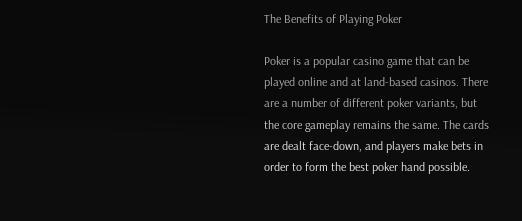The Benefits of Playing Poker

Poker is a popular casino game that can be played online and at land-based casinos. There are a number of different poker variants, but the core gameplay remains the same. The cards are dealt face-down, and players make bets in order to form the best poker hand possible.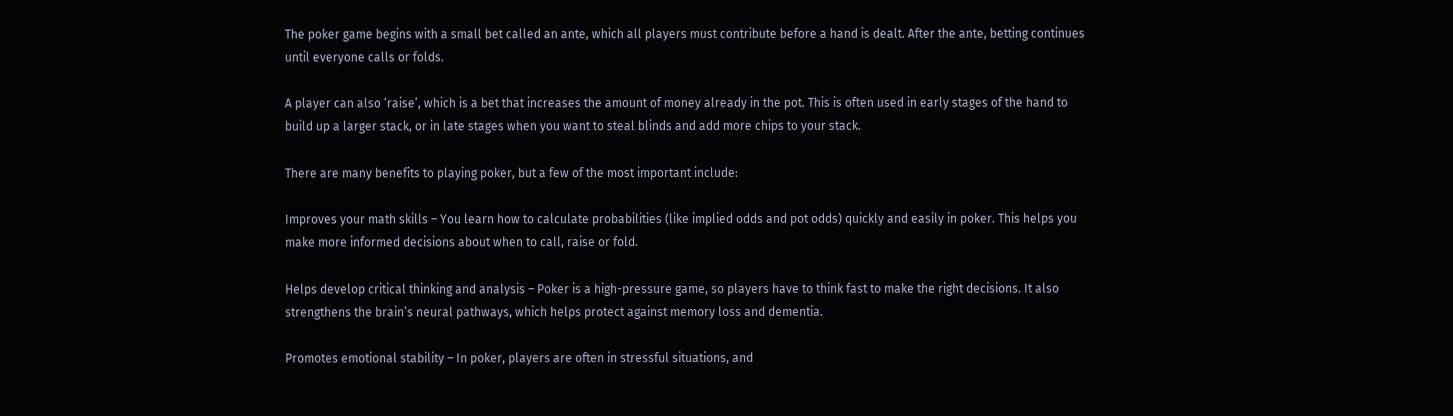The poker game begins with a small bet called an ante, which all players must contribute before a hand is dealt. After the ante, betting continues until everyone calls or folds.

A player can also ‘raise’, which is a bet that increases the amount of money already in the pot. This is often used in early stages of the hand to build up a larger stack, or in late stages when you want to steal blinds and add more chips to your stack.

There are many benefits to playing poker, but a few of the most important include:

Improves your math skills – You learn how to calculate probabilities (like implied odds and pot odds) quickly and easily in poker. This helps you make more informed decisions about when to call, raise or fold.

Helps develop critical thinking and analysis – Poker is a high-pressure game, so players have to think fast to make the right decisions. It also strengthens the brain’s neural pathways, which helps protect against memory loss and dementia.

Promotes emotional stability – In poker, players are often in stressful situations, and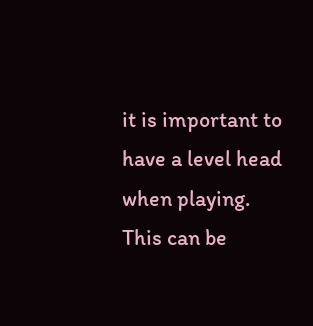it is important to have a level head when playing. This can be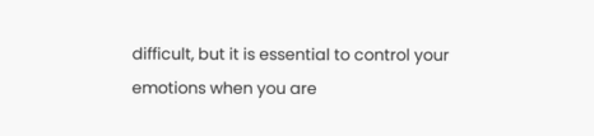difficult, but it is essential to control your emotions when you are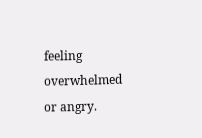feeling overwhelmed or angry.